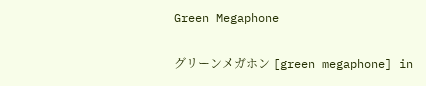Green Megaphone

グリーンメガホン [green megaphone] in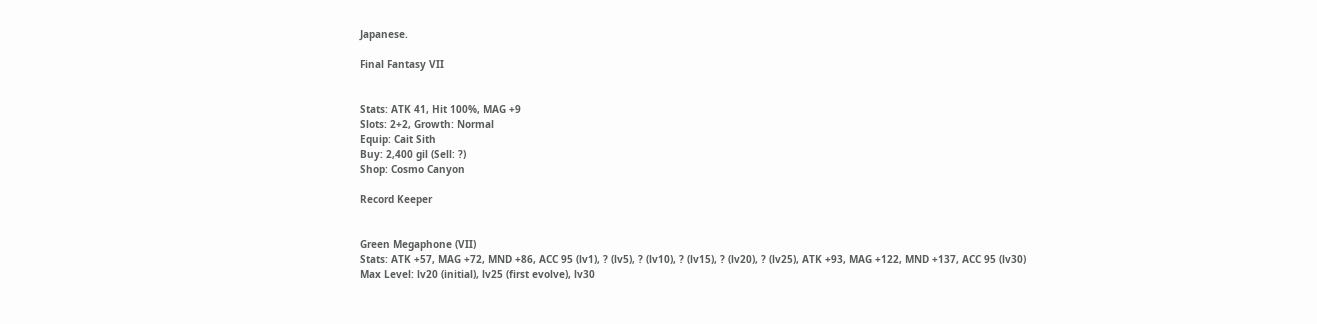Japanese.

Final Fantasy VII


Stats: ATK 41, Hit 100%, MAG +9
Slots: 2+2, Growth: Normal
Equip: Cait Sith
Buy: 2,400 gil (Sell: ?)
Shop: Cosmo Canyon

Record Keeper


Green Megaphone (VII)
Stats: ATK +57, MAG +72, MND +86, ACC 95 (lv1), ? (lv5), ? (lv10), ? (lv15), ? (lv20), ? (lv25), ATK +93, MAG +122, MND +137, ACC 95 (lv30)
Max Level: lv20 (initial), lv25 (first evolve), lv30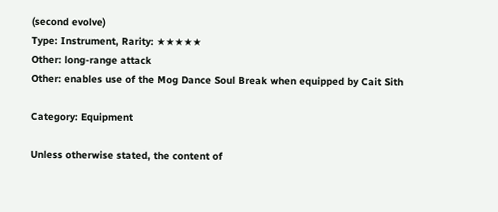(second evolve)
Type: Instrument, Rarity: ★★★★★
Other: long-range attack
Other: enables use of the Mog Dance Soul Break when equipped by Cait Sith

Category: Equipment

Unless otherwise stated, the content of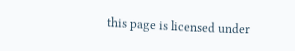this page is licensed under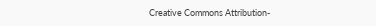Creative Commons Attribution-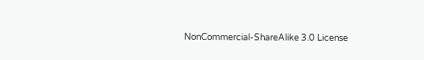NonCommercial-ShareAlike 3.0 License